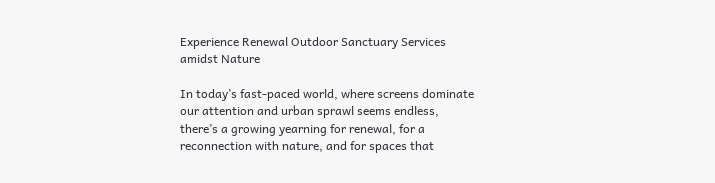Experience Renewal Outdoor Sanctuary Services amidst Nature

In today’s fast-paced world, where screens dominate our attention and urban sprawl seems endless, there’s a growing yearning for renewal, for a reconnection with nature, and for spaces that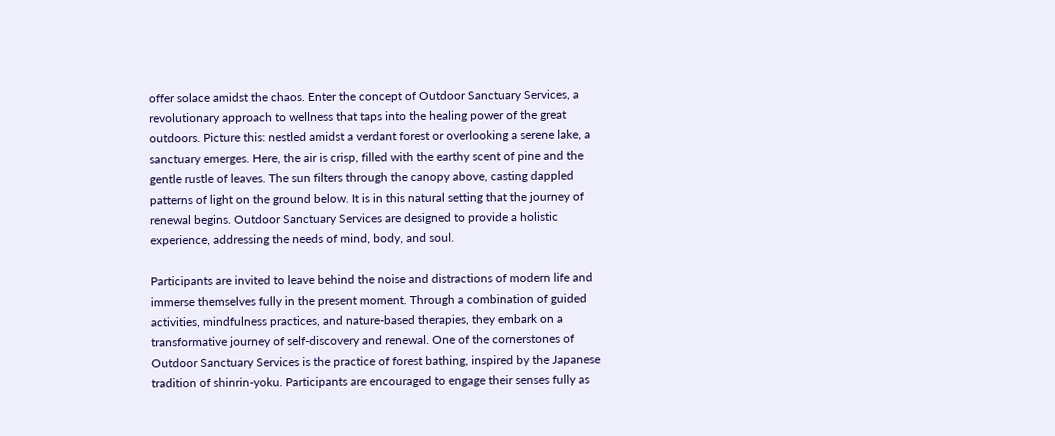offer solace amidst the chaos. Enter the concept of Outdoor Sanctuary Services, a revolutionary approach to wellness that taps into the healing power of the great outdoors. Picture this: nestled amidst a verdant forest or overlooking a serene lake, a sanctuary emerges. Here, the air is crisp, filled with the earthy scent of pine and the gentle rustle of leaves. The sun filters through the canopy above, casting dappled patterns of light on the ground below. It is in this natural setting that the journey of renewal begins. Outdoor Sanctuary Services are designed to provide a holistic experience, addressing the needs of mind, body, and soul.

Participants are invited to leave behind the noise and distractions of modern life and immerse themselves fully in the present moment. Through a combination of guided activities, mindfulness practices, and nature-based therapies, they embark on a transformative journey of self-discovery and renewal. One of the cornerstones of Outdoor Sanctuary Services is the practice of forest bathing, inspired by the Japanese tradition of shinrin-yoku. Participants are encouraged to engage their senses fully as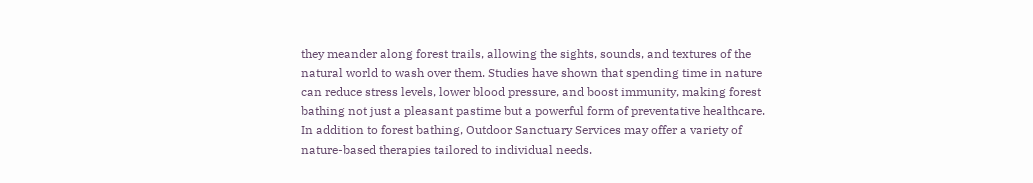they meander along forest trails, allowing the sights, sounds, and textures of the natural world to wash over them. Studies have shown that spending time in nature can reduce stress levels, lower blood pressure, and boost immunity, making forest bathing not just a pleasant pastime but a powerful form of preventative healthcare. In addition to forest bathing, Outdoor Sanctuary Services may offer a variety of nature-based therapies tailored to individual needs.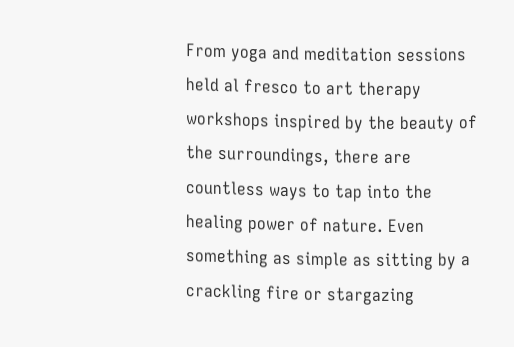From yoga and meditation sessions held al fresco to art therapy workshops inspired by the beauty of the surroundings, there are countless ways to tap into the healing power of nature. Even something as simple as sitting by a crackling fire or stargazing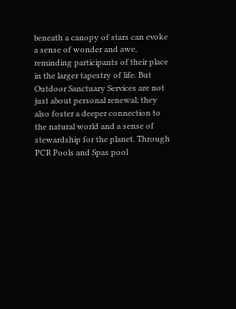beneath a canopy of stars can evoke a sense of wonder and awe, reminding participants of their place in the larger tapestry of life. But Outdoor Sanctuary Services are not just about personal renewal; they also foster a deeper connection to the natural world and a sense of stewardship for the planet. Through PCR Pools and Spas pool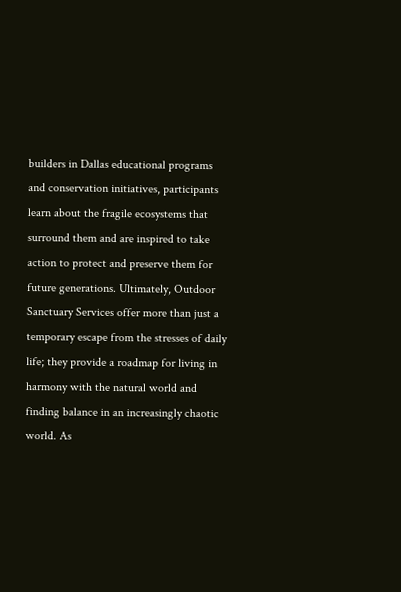builders in Dallas educational programs and conservation initiatives, participants learn about the fragile ecosystems that surround them and are inspired to take action to protect and preserve them for future generations. Ultimately, Outdoor Sanctuary Services offer more than just a temporary escape from the stresses of daily life; they provide a roadmap for living in harmony with the natural world and finding balance in an increasingly chaotic world. As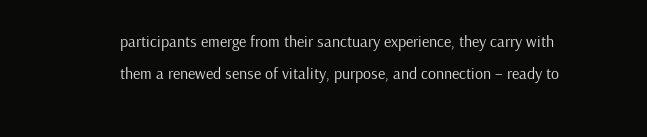participants emerge from their sanctuary experience, they carry with them a renewed sense of vitality, purpose, and connection – ready to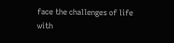face the challenges of life with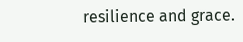resilience and grace.